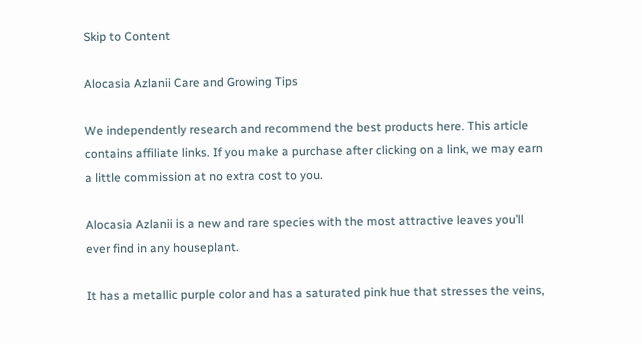Skip to Content

Alocasia Azlanii Care and Growing Tips

We independently research and recommend the best products here. This article contains affiliate links. If you make a purchase after clicking on a link, we may earn a little commission at no extra cost to you.

Alocasia Azlanii is a new and rare species with the most attractive leaves you’ll ever find in any houseplant.

It has a metallic purple color and has a saturated pink hue that stresses the veins,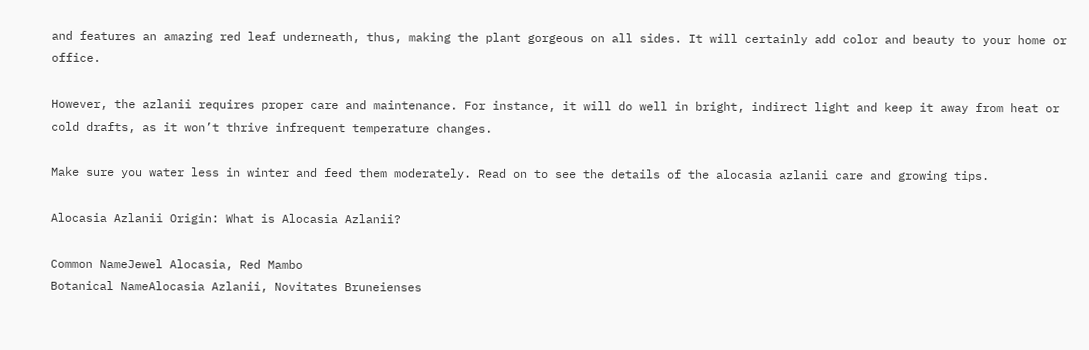and features an amazing red leaf underneath, thus, making the plant gorgeous on all sides. It will certainly add color and beauty to your home or office.

However, the azlanii requires proper care and maintenance. For instance, it will do well in bright, indirect light and keep it away from heat or cold drafts, as it won’t thrive infrequent temperature changes.

Make sure you water less in winter and feed them moderately. Read on to see the details of the alocasia azlanii care and growing tips.

Alocasia Azlanii Origin: What is Alocasia Azlanii?

Common NameJewel Alocasia, Red Mambo
Botanical NameAlocasia Azlanii, Novitates Bruneienses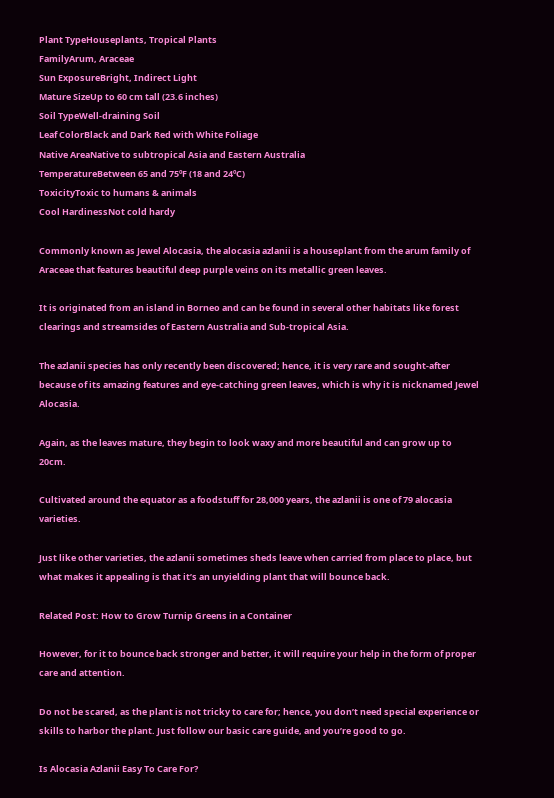Plant TypeHouseplants, Tropical Plants
FamilyArum, Araceae
Sun ExposureBright, Indirect Light
Mature SizeUp to 60 cm tall (23.6 inches)
Soil TypeWell-draining Soil
Leaf ColorBlack and Dark Red with White Foliage
Native AreaNative to subtropical Asia and Eastern Australia
TemperatureBetween 65 and 75ºF (18 and 24ºC)
ToxicityToxic to humans & animals
Cool HardinessNot cold hardy

Commonly known as Jewel Alocasia, the alocasia azlanii is a houseplant from the arum family of Araceae that features beautiful deep purple veins on its metallic green leaves.

It is originated from an island in Borneo and can be found in several other habitats like forest clearings and streamsides of Eastern Australia and Sub-tropical Asia.

The azlanii species has only recently been discovered; hence, it is very rare and sought-after because of its amazing features and eye-catching green leaves, which is why it is nicknamed Jewel Alocasia.

Again, as the leaves mature, they begin to look waxy and more beautiful and can grow up to 20cm.

Cultivated around the equator as a foodstuff for 28,000 years, the azlanii is one of 79 alocasia varieties.

Just like other varieties, the azlanii sometimes sheds leave when carried from place to place, but what makes it appealing is that it’s an unyielding plant that will bounce back.

Related Post: How to Grow Turnip Greens in a Container

However, for it to bounce back stronger and better, it will require your help in the form of proper care and attention.

Do not be scared, as the plant is not tricky to care for; hence, you don’t need special experience or skills to harbor the plant. Just follow our basic care guide, and you’re good to go.

Is Alocasia Azlanii Easy To Care For?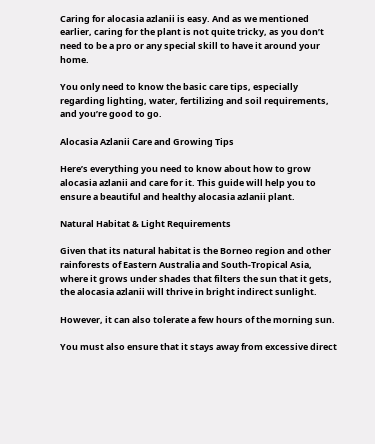Caring for alocasia azlanii is easy. And as we mentioned earlier, caring for the plant is not quite tricky, as you don’t need to be a pro or any special skill to have it around your home.

You only need to know the basic care tips, especially regarding lighting, water, fertilizing and soil requirements, and you’re good to go.

Alocasia Azlanii Care and Growing Tips

Here’s everything you need to know about how to grow alocasia azlanii and care for it. This guide will help you to ensure a beautiful and healthy alocasia azlanii plant.

Natural Habitat & Light Requirements

Given that its natural habitat is the Borneo region and other rainforests of Eastern Australia and South-Tropical Asia, where it grows under shades that filters the sun that it gets, the alocasia azlanii will thrive in bright indirect sunlight.

However, it can also tolerate a few hours of the morning sun.

You must also ensure that it stays away from excessive direct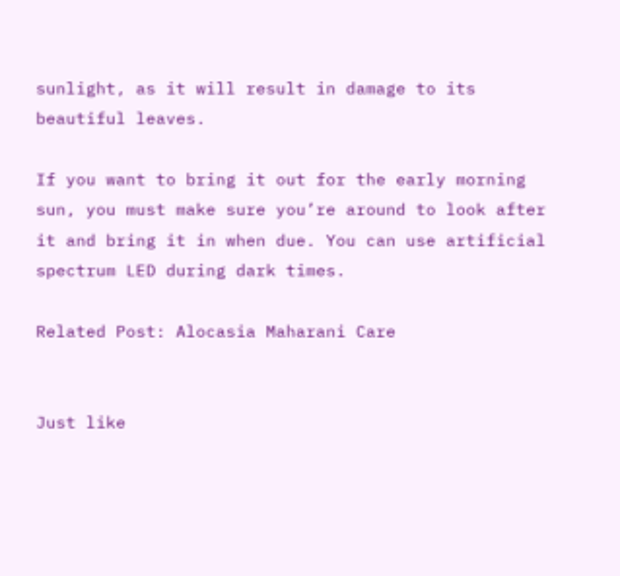sunlight, as it will result in damage to its beautiful leaves.

If you want to bring it out for the early morning sun, you must make sure you’re around to look after it and bring it in when due. You can use artificial spectrum LED during dark times.

Related Post: Alocasia Maharani Care


Just like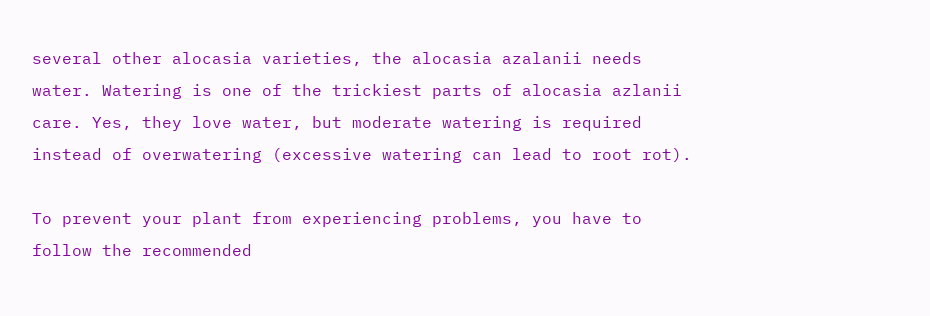several other alocasia varieties, the alocasia azalanii needs water. Watering is one of the trickiest parts of alocasia azlanii care. Yes, they love water, but moderate watering is required instead of overwatering (excessive watering can lead to root rot).

To prevent your plant from experiencing problems, you have to follow the recommended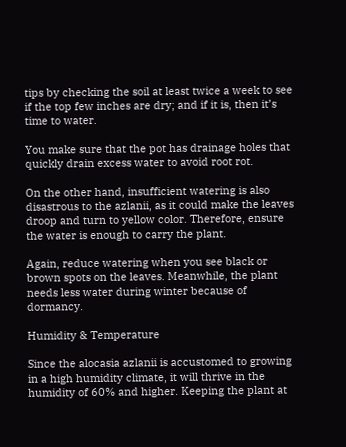tips by checking the soil at least twice a week to see if the top few inches are dry; and if it is, then it’s time to water.

You make sure that the pot has drainage holes that quickly drain excess water to avoid root rot.

On the other hand, insufficient watering is also disastrous to the azlanii, as it could make the leaves droop and turn to yellow color. Therefore, ensure the water is enough to carry the plant.

Again, reduce watering when you see black or brown spots on the leaves. Meanwhile, the plant needs less water during winter because of dormancy.

Humidity & Temperature

Since the alocasia azlanii is accustomed to growing in a high humidity climate, it will thrive in the humidity of 60% and higher. Keeping the plant at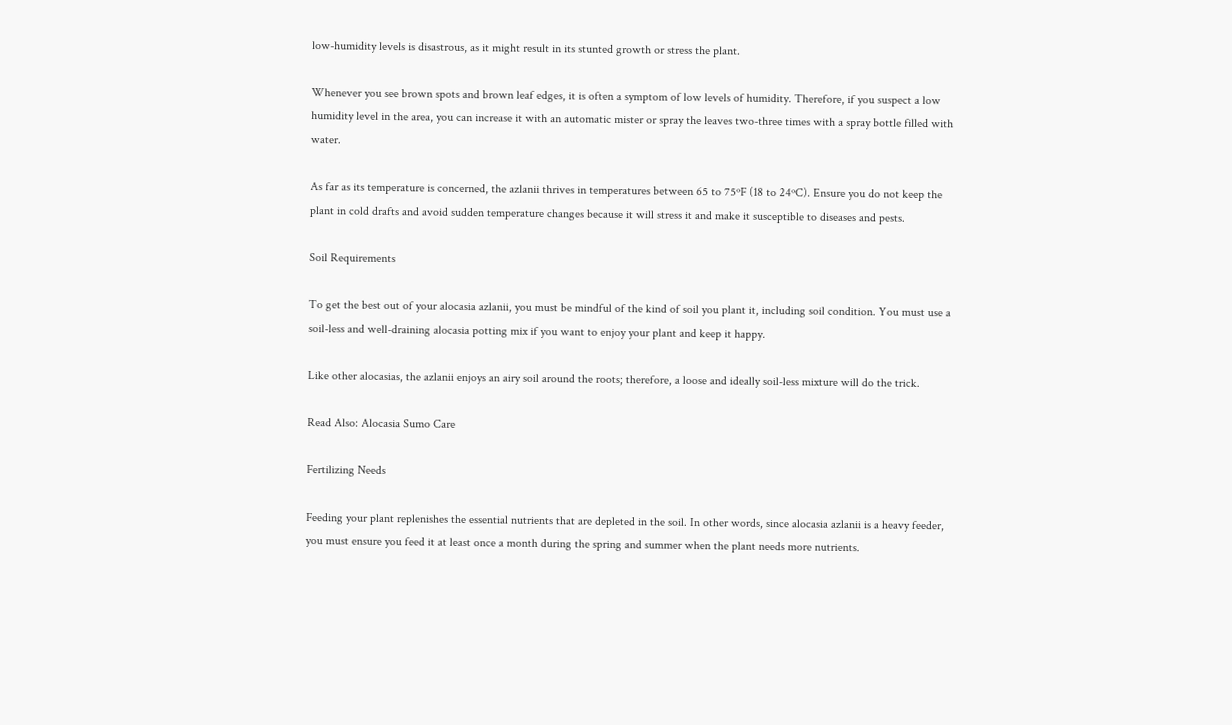low-humidity levels is disastrous, as it might result in its stunted growth or stress the plant.

Whenever you see brown spots and brown leaf edges, it is often a symptom of low levels of humidity. Therefore, if you suspect a low humidity level in the area, you can increase it with an automatic mister or spray the leaves two-three times with a spray bottle filled with water.

As far as its temperature is concerned, the azlanii thrives in temperatures between 65 to 75ºF (18 to 24ºC). Ensure you do not keep the plant in cold drafts and avoid sudden temperature changes because it will stress it and make it susceptible to diseases and pests.

Soil Requirements

To get the best out of your alocasia azlanii, you must be mindful of the kind of soil you plant it, including soil condition. You must use a soil-less and well-draining alocasia potting mix if you want to enjoy your plant and keep it happy.

Like other alocasias, the azlanii enjoys an airy soil around the roots; therefore, a loose and ideally soil-less mixture will do the trick.

Read Also: Alocasia Sumo Care

Fertilizing Needs

Feeding your plant replenishes the essential nutrients that are depleted in the soil. In other words, since alocasia azlanii is a heavy feeder, you must ensure you feed it at least once a month during the spring and summer when the plant needs more nutrients.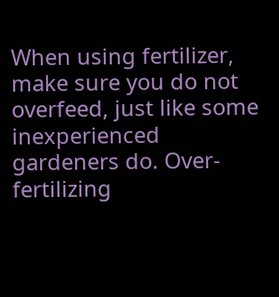When using fertilizer, make sure you do not overfeed, just like some inexperienced gardeners do. Over-fertilizing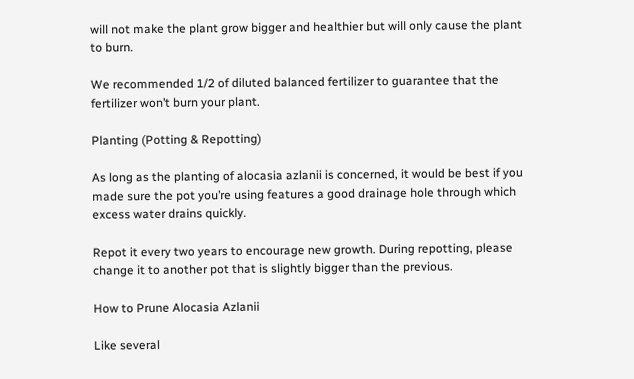will not make the plant grow bigger and healthier but will only cause the plant to burn.

We recommended 1/2 of diluted balanced fertilizer to guarantee that the fertilizer won’t burn your plant.

Planting (Potting & Repotting)

As long as the planting of alocasia azlanii is concerned, it would be best if you made sure the pot you’re using features a good drainage hole through which excess water drains quickly.

Repot it every two years to encourage new growth. During repotting, please change it to another pot that is slightly bigger than the previous.

How to Prune Alocasia Azlanii

Like several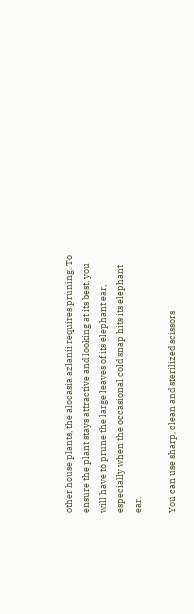other house plants, the alocasia azlanii requires pruning. To ensure the plant stays attractive and looking at its best, you will have to prune the large leaves of its elephant ear, especially when the occasional cold snap hits its elephant ear.

You can use sharp, clean and sterilized scissors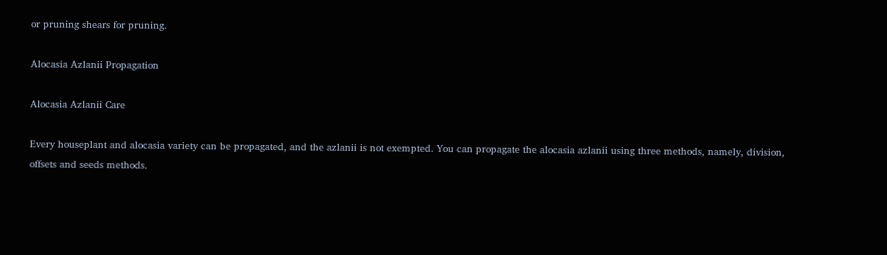or pruning shears for pruning.

Alocasia Azlanii Propagation

Alocasia Azlanii Care

Every houseplant and alocasia variety can be propagated, and the azlanii is not exempted. You can propagate the alocasia azlanii using three methods, namely, division, offsets and seeds methods.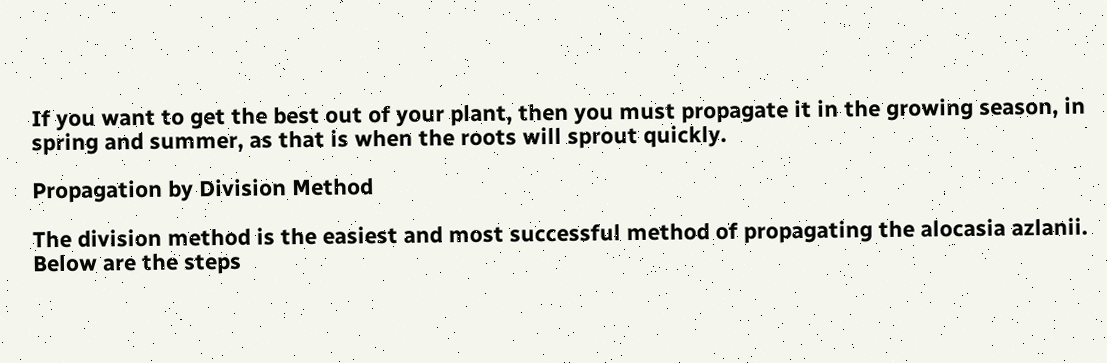If you want to get the best out of your plant, then you must propagate it in the growing season, in spring and summer, as that is when the roots will sprout quickly.

Propagation by Division Method

The division method is the easiest and most successful method of propagating the alocasia azlanii. Below are the steps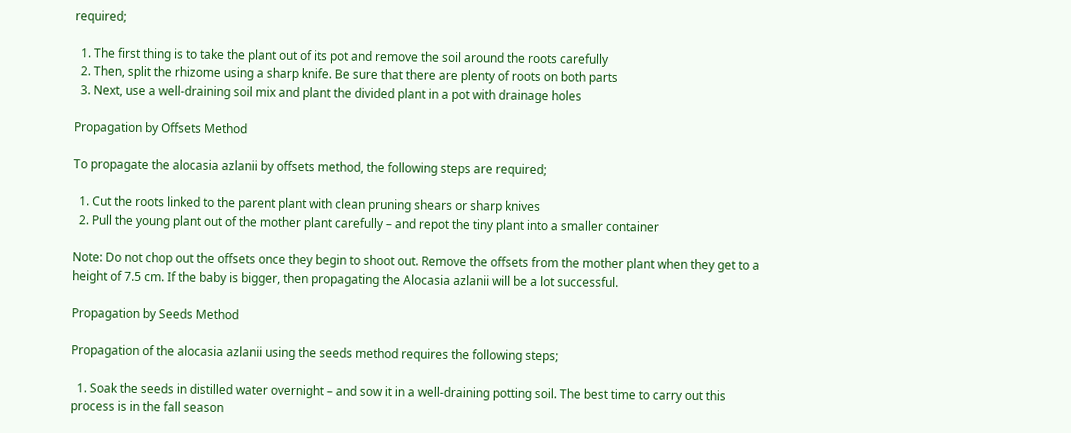required;

  1. The first thing is to take the plant out of its pot and remove the soil around the roots carefully
  2. Then, split the rhizome using a sharp knife. Be sure that there are plenty of roots on both parts
  3. Next, use a well-draining soil mix and plant the divided plant in a pot with drainage holes

Propagation by Offsets Method

To propagate the alocasia azlanii by offsets method, the following steps are required;

  1. Cut the roots linked to the parent plant with clean pruning shears or sharp knives
  2. Pull the young plant out of the mother plant carefully – and repot the tiny plant into a smaller container

Note: Do not chop out the offsets once they begin to shoot out. Remove the offsets from the mother plant when they get to a height of 7.5 cm. If the baby is bigger, then propagating the Alocasia azlanii will be a lot successful.

Propagation by Seeds Method

Propagation of the alocasia azlanii using the seeds method requires the following steps;

  1. Soak the seeds in distilled water overnight – and sow it in a well-draining potting soil. The best time to carry out this process is in the fall season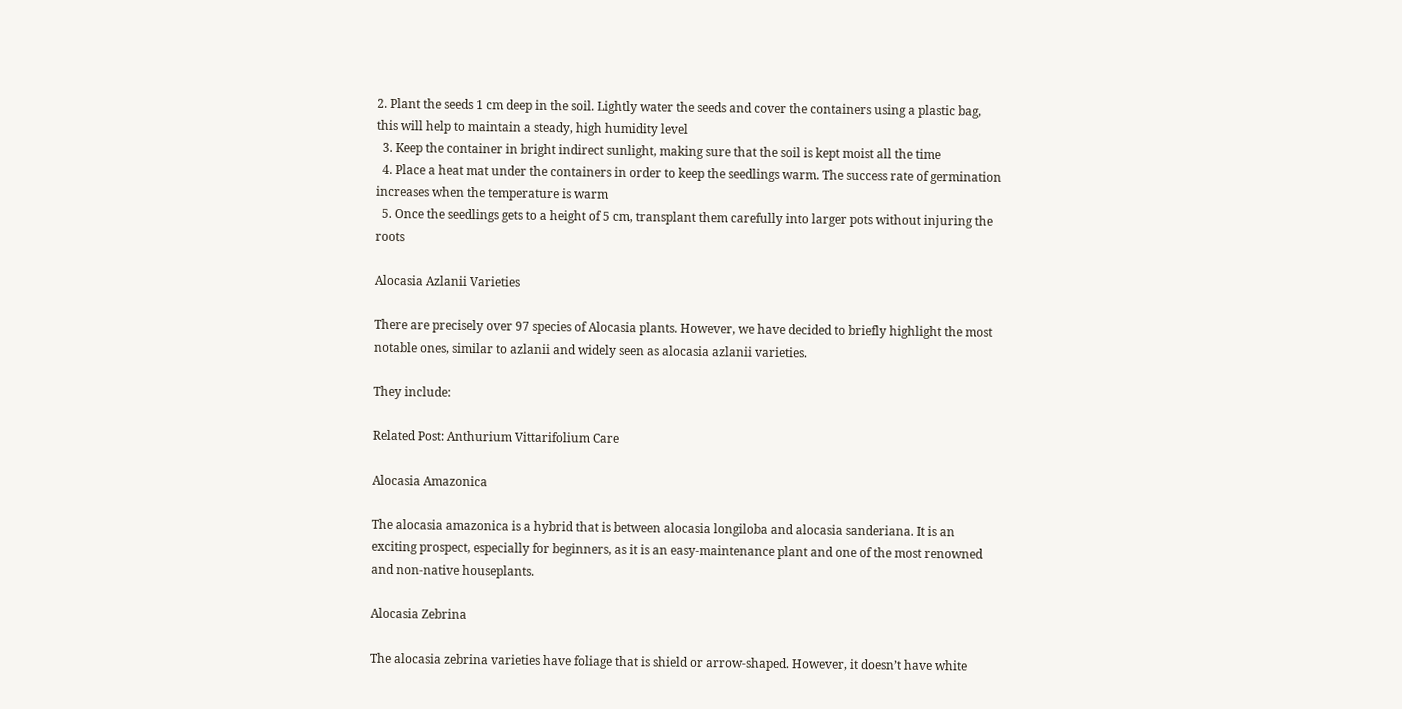2. Plant the seeds 1 cm deep in the soil. Lightly water the seeds and cover the containers using a plastic bag, this will help to maintain a steady, high humidity level
  3. Keep the container in bright indirect sunlight, making sure that the soil is kept moist all the time
  4. Place a heat mat under the containers in order to keep the seedlings warm. The success rate of germination increases when the temperature is warm
  5. Once the seedlings gets to a height of 5 cm, transplant them carefully into larger pots without injuring the roots

Alocasia Azlanii Varieties

There are precisely over 97 species of Alocasia plants. However, we have decided to briefly highlight the most notable ones, similar to azlanii and widely seen as alocasia azlanii varieties.

They include:

Related Post: Anthurium Vittarifolium Care

Alocasia Amazonica

The alocasia amazonica is a hybrid that is between alocasia longiloba and alocasia sanderiana. It is an exciting prospect, especially for beginners, as it is an easy-maintenance plant and one of the most renowned and non-native houseplants.

Alocasia Zebrina

The alocasia zebrina varieties have foliage that is shield or arrow-shaped. However, it doesn’t have white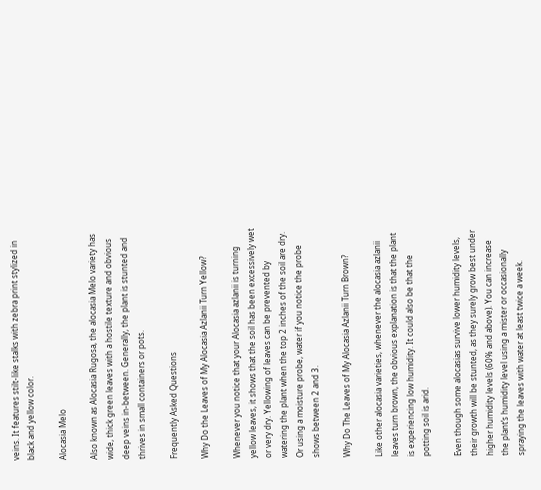veins. It features stilt-like stalks with zebra print stylized in black and yellow color.

Alocasia Melo

Also known as Alocasia Rugosa, the alocasia Melo variety has wide, thick green leaves with a hostile texture and obvious deep veins in-between. Generally, the plant is stunted and thrives in small containers or pots.

Frequently Asked Questions

Why Do the Leaves of My Alocasia Azlanii Turn Yellow?

Whenever you notice that your Alocasia azlanii is turning yellow leaves, it shows that the soil has been excessively wet or very dry. Yellowing of leaves can be prevented by watering the plant when the top 2 inches of the soil are dry. Or using a moisture probe, water if you notice the probe shows between 2 and 3.

Why Do The Leaves of My Alocasia Azlanii Turn Brown?

Like other alocasia varieties, whenever the alocasia azlanii leaves turn brown, the obvious explanation is that the plant is experiencing low humidity. It could also be that the potting soil is arid.

Even though some alocasias survive lower humidity levels, their growth will be stunted, as they surely grow best under higher humidity levels (60% and above). You can increase the plant’s humidity level using a mister or occasionally spraying the leaves with water at least twice a week.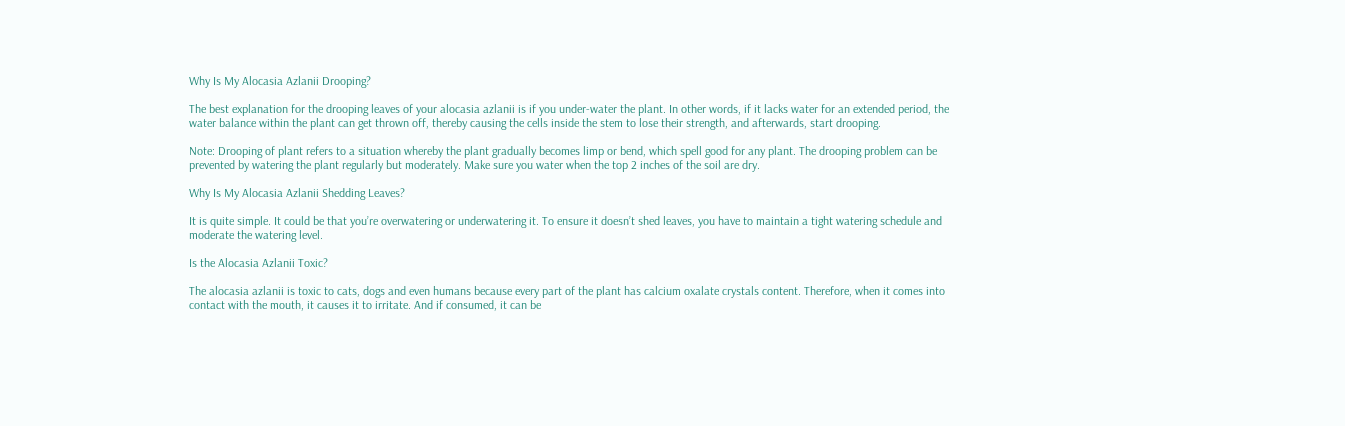Why Is My Alocasia Azlanii Drooping?

The best explanation for the drooping leaves of your alocasia azlanii is if you under-water the plant. In other words, if it lacks water for an extended period, the water balance within the plant can get thrown off, thereby causing the cells inside the stem to lose their strength, and afterwards, start drooping.

Note: Drooping of plant refers to a situation whereby the plant gradually becomes limp or bend, which spell good for any plant. The drooping problem can be prevented by watering the plant regularly but moderately. Make sure you water when the top 2 inches of the soil are dry.

Why Is My Alocasia Azlanii Shedding Leaves?

It is quite simple. It could be that you’re overwatering or underwatering it. To ensure it doesn’t shed leaves, you have to maintain a tight watering schedule and moderate the watering level.

Is the Alocasia Azlanii Toxic?

The alocasia azlanii is toxic to cats, dogs and even humans because every part of the plant has calcium oxalate crystals content. Therefore, when it comes into contact with the mouth, it causes it to irritate. And if consumed, it can be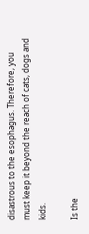disastrous to the esophagus. Therefore, you must keep it beyond the reach of cats, dogs and kids.

Is the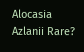Alocasia Azlanii Rare?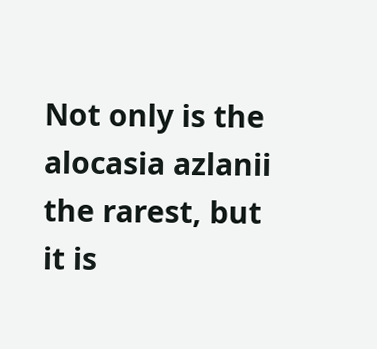Not only is the alocasia azlanii the rarest, but it is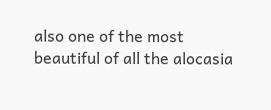also one of the most beautiful of all the alocasia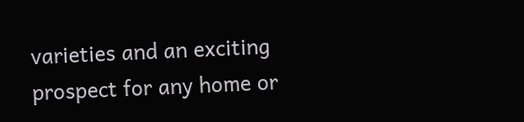varieties and an exciting prospect for any home or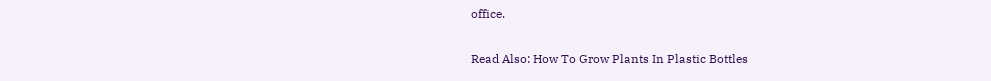office.

Read Also: How To Grow Plants In Plastic Bottles